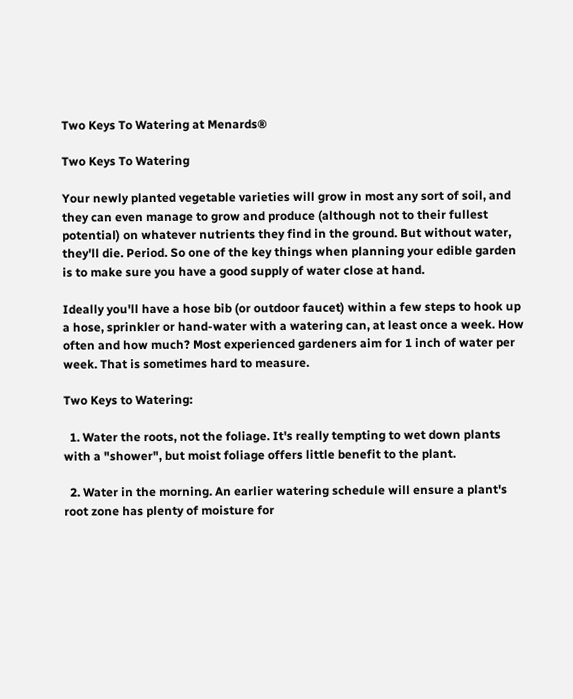Two Keys To Watering at Menards®

Two Keys To Watering

Your newly planted vegetable varieties will grow in most any sort of soil, and they can even manage to grow and produce (although not to their fullest potential) on whatever nutrients they find in the ground. But without water, they'll die. Period. So one of the key things when planning your edible garden is to make sure you have a good supply of water close at hand.

Ideally you'll have a hose bib (or outdoor faucet) within a few steps to hook up a hose, sprinkler or hand-water with a watering can, at least once a week. How often and how much? Most experienced gardeners aim for 1 inch of water per week. That is sometimes hard to measure.

Two Keys to Watering:

  1. Water the roots, not the foliage. It's really tempting to wet down plants with a "shower", but moist foliage offers little benefit to the plant.

  2. Water in the morning. An earlier watering schedule will ensure a plant's root zone has plenty of moisture for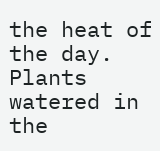the heat of the day. Plants watered in the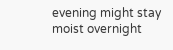evening might stay moist overnight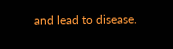and lead to disease.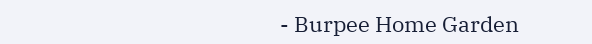- Burpee Home Garden